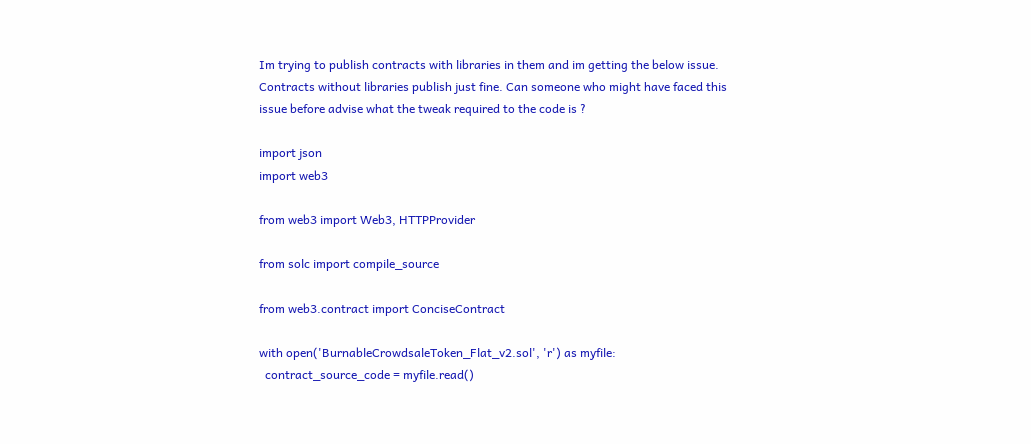Im trying to publish contracts with libraries in them and im getting the below issue. Contracts without libraries publish just fine. Can someone who might have faced this issue before advise what the tweak required to the code is ?

import json
import web3

from web3 import Web3, HTTPProvider

from solc import compile_source

from web3.contract import ConciseContract

with open('BurnableCrowdsaleToken_Flat_v2.sol', 'r') as myfile:
  contract_source_code = myfile.read()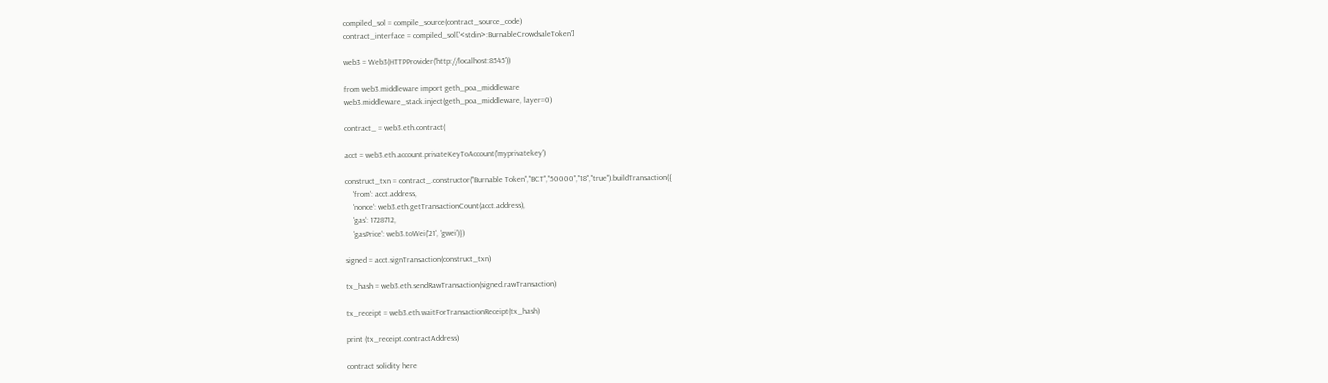compiled_sol = compile_source(contract_source_code)
contract_interface = compiled_sol['<stdin>:BurnableCrowdsaleToken']

web3 = Web3(HTTPProvider('http://localhost:8545'))

from web3.middleware import geth_poa_middleware
web3.middleware_stack.inject(geth_poa_middleware, layer=0)

contract_ = web3.eth.contract(

acct = web3.eth.account.privateKeyToAccount('myprivatekey')

construct_txn = contract_.constructor("Burnable Token","BCT","50000","18","true").buildTransaction({
    'from': acct.address,
    'nonce': web3.eth.getTransactionCount(acct.address),
    'gas': 1728712,
    'gasPrice': web3.toWei('21', 'gwei')})

signed = acct.signTransaction(construct_txn)

tx_hash = web3.eth.sendRawTransaction(signed.rawTransaction)

tx_receipt = web3.eth.waitForTransactionReceipt(tx_hash)

print (tx_receipt.contractAddress)

contract solidity here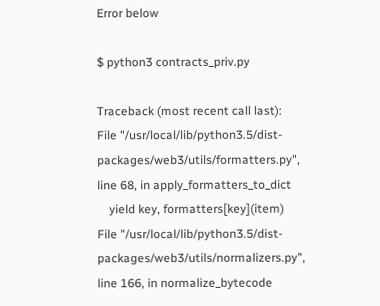Error below

$ python3 contracts_priv.py

Traceback (most recent call last):   File "/usr/local/lib/python3.5/dist-packages/web3/utils/formatters.py", line 68, in apply_formatters_to_dict
    yield key, formatters[key](item)   File "/usr/local/lib/python3.5/dist-packages/web3/utils/normalizers.py", line 166, in normalize_bytecode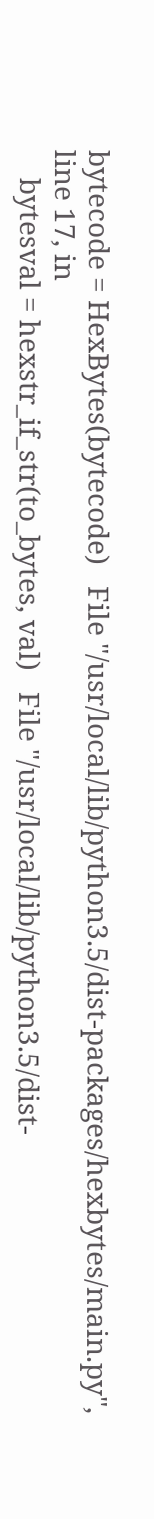bytecode = HexBytes(bytecode)   File "/usr/local/lib/python3.5/dist-packages/hexbytes/main.py", line 17, in
    bytesval = hexstr_if_str(to_bytes, val)   File "/usr/local/lib/python3.5/dist-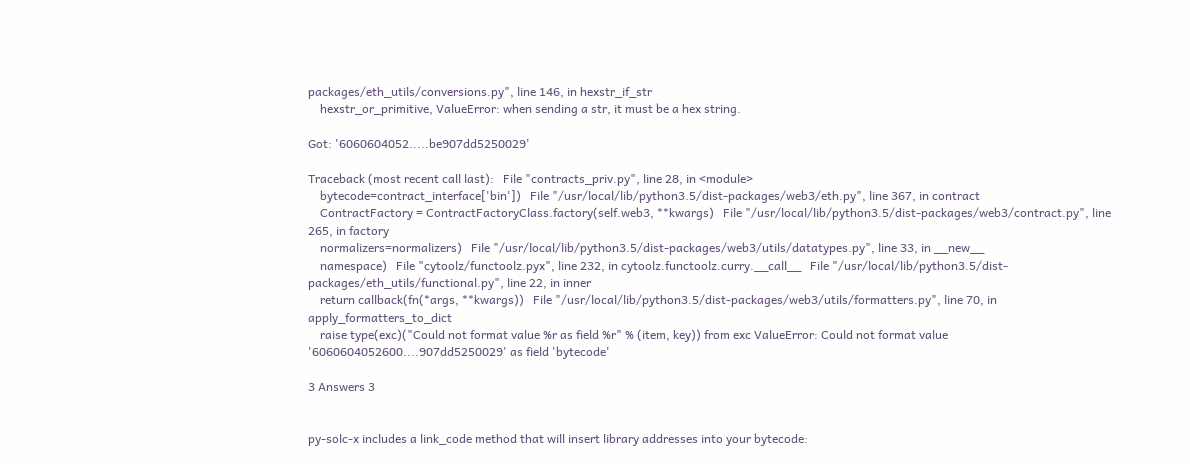packages/eth_utils/conversions.py", line 146, in hexstr_if_str
    hexstr_or_primitive, ValueError: when sending a str, it must be a hex string.

Got: '6060604052.....be907dd5250029'

Traceback (most recent call last):   File "contracts_priv.py", line 28, in <module>
    bytecode=contract_interface['bin'])   File "/usr/local/lib/python3.5/dist-packages/web3/eth.py", line 367, in contract
    ContractFactory = ContractFactoryClass.factory(self.web3, **kwargs)   File "/usr/local/lib/python3.5/dist-packages/web3/contract.py", line 265, in factory
    normalizers=normalizers)   File "/usr/local/lib/python3.5/dist-packages/web3/utils/datatypes.py", line 33, in __new__
    namespace)   File "cytoolz/functoolz.pyx", line 232, in cytoolz.functoolz.curry.__call__   File "/usr/local/lib/python3.5/dist-packages/eth_utils/functional.py", line 22, in inner
    return callback(fn(*args, **kwargs))   File "/usr/local/lib/python3.5/dist-packages/web3/utils/formatters.py", line 70, in apply_formatters_to_dict
    raise type(exc)("Could not format value %r as field %r" % (item, key)) from exc ValueError: Could not format value '6060604052600....907dd5250029' as field 'bytecode'

3 Answers 3


py-solc-x includes a link_code method that will insert library addresses into your bytecode: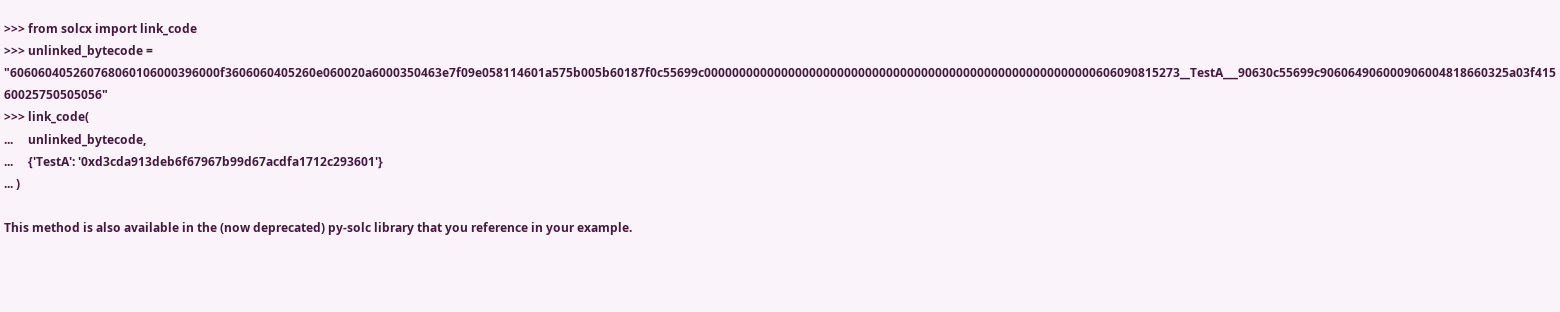>>> from solcx import link_code
>>> unlinked_bytecode = "606060405260768060106000396000f3606060405260e060020a6000350463e7f09e058114601a575b005b60187f0c55699c00000000000000000000000000000000000000000000000000000000606090815273__TestA___90630c55699c906064906000906004818660325a03f41560025750505056"
>>> link_code(
...     unlinked_bytecode,
...     {'TestA': '0xd3cda913deb6f67967b99d67acdfa1712c293601'}
... )

This method is also available in the (now deprecated) py-solc library that you reference in your example.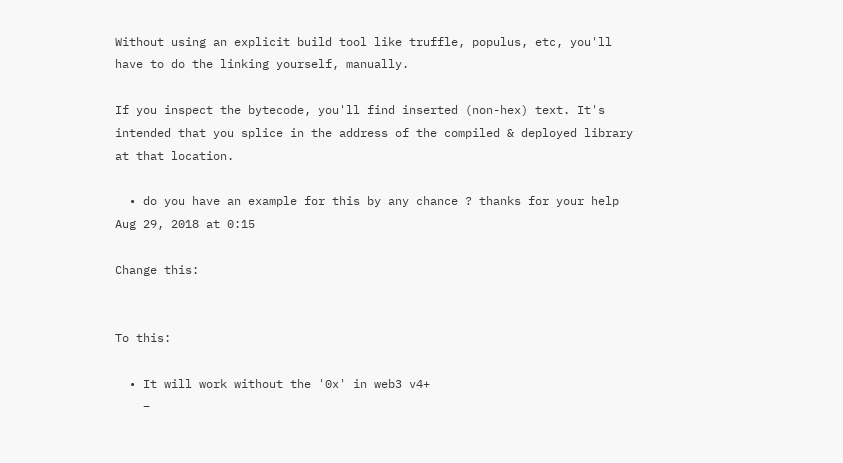Without using an explicit build tool like truffle, populus, etc, you'll have to do the linking yourself, manually.

If you inspect the bytecode, you'll find inserted (non-hex) text. It's intended that you splice in the address of the compiled & deployed library at that location.

  • do you have an example for this by any chance ? thanks for your help Aug 29, 2018 at 0:15

Change this:


To this:

  • It will work without the '0x' in web3 v4+
    –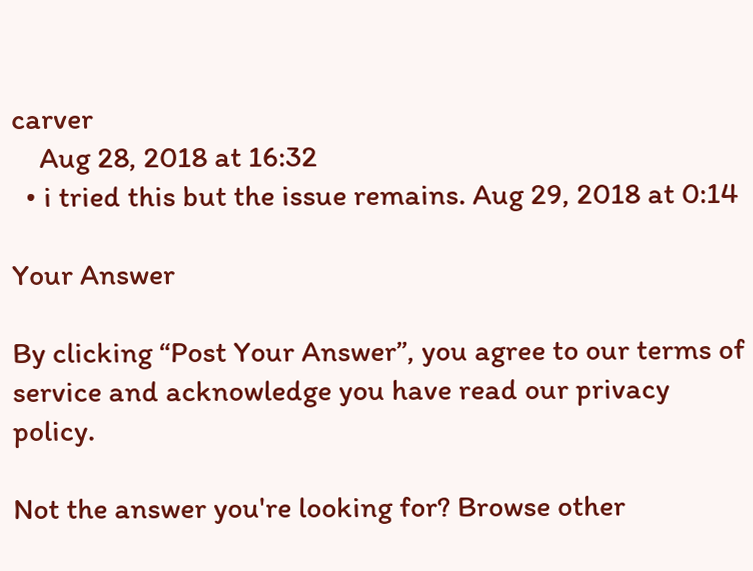carver
    Aug 28, 2018 at 16:32
  • i tried this but the issue remains. Aug 29, 2018 at 0:14

Your Answer

By clicking “Post Your Answer”, you agree to our terms of service and acknowledge you have read our privacy policy.

Not the answer you're looking for? Browse other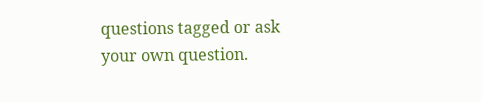questions tagged or ask your own question.